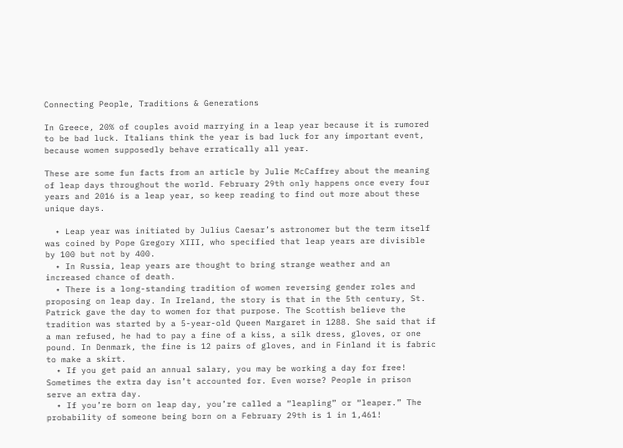Connecting People, Traditions & Generations

In Greece, 20% of couples avoid marrying in a leap year because it is rumored to be bad luck. Italians think the year is bad luck for any important event, because women supposedly behave erratically all year.

These are some fun facts from an article by Julie McCaffrey about the meaning of leap days throughout the world. February 29th only happens once every four years and 2016 is a leap year, so keep reading to find out more about these unique days.

  • Leap year was initiated by Julius Caesar’s astronomer but the term itself was coined by Pope Gregory XIII, who specified that leap years are divisible by 100 but not by 400.
  • In Russia, leap years are thought to bring strange weather and an increased chance of death.
  • There is a long-standing tradition of women reversing gender roles and proposing on leap day. In Ireland, the story is that in the 5th century, St. Patrick gave the day to women for that purpose. The Scottish believe the tradition was started by a 5-year-old Queen Margaret in 1288. She said that if a man refused, he had to pay a fine of a kiss, a silk dress, gloves, or one pound. In Denmark, the fine is 12 pairs of gloves, and in Finland it is fabric to make a skirt.
  • If you get paid an annual salary, you may be working a day for free! Sometimes the extra day isn’t accounted for. Even worse? People in prison serve an extra day.
  • If you’re born on leap day, you’re called a “leapling” or “leaper.” The probability of someone being born on a February 29th is 1 in 1,461!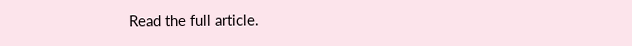Read the full article.